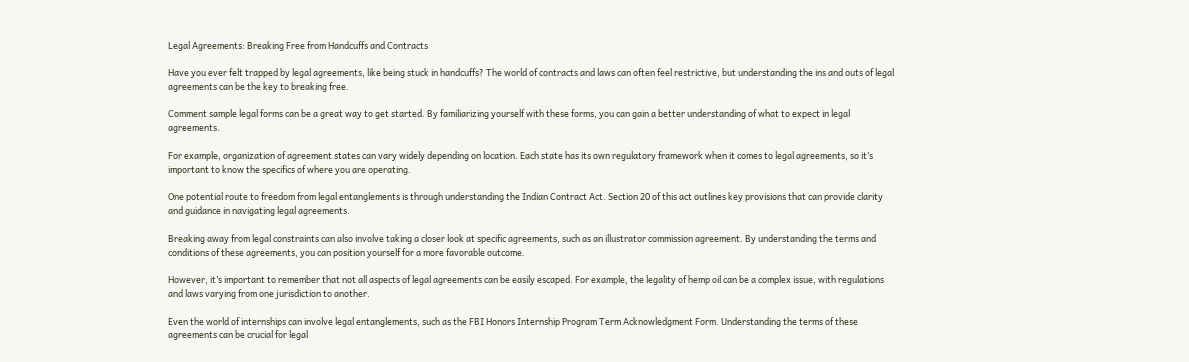Legal Agreements: Breaking Free from Handcuffs and Contracts

Have you ever felt trapped by legal agreements, like being stuck in handcuffs? The world of contracts and laws can often feel restrictive, but understanding the ins and outs of legal agreements can be the key to breaking free.

Comment sample legal forms can be a great way to get started. By familiarizing yourself with these forms, you can gain a better understanding of what to expect in legal agreements.

For example, organization of agreement states can vary widely depending on location. Each state has its own regulatory framework when it comes to legal agreements, so it’s important to know the specifics of where you are operating.

One potential route to freedom from legal entanglements is through understanding the Indian Contract Act. Section 20 of this act outlines key provisions that can provide clarity and guidance in navigating legal agreements.

Breaking away from legal constraints can also involve taking a closer look at specific agreements, such as an illustrator commission agreement. By understanding the terms and conditions of these agreements, you can position yourself for a more favorable outcome.

However, it’s important to remember that not all aspects of legal agreements can be easily escaped. For example, the legality of hemp oil can be a complex issue, with regulations and laws varying from one jurisdiction to another.

Even the world of internships can involve legal entanglements, such as the FBI Honors Internship Program Term Acknowledgment Form. Understanding the terms of these agreements can be crucial for legal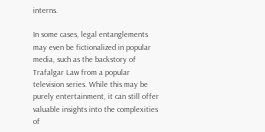interns.

In some cases, legal entanglements may even be fictionalized in popular media, such as the backstory of Trafalgar Law from a popular television series. While this may be purely entertainment, it can still offer valuable insights into the complexities of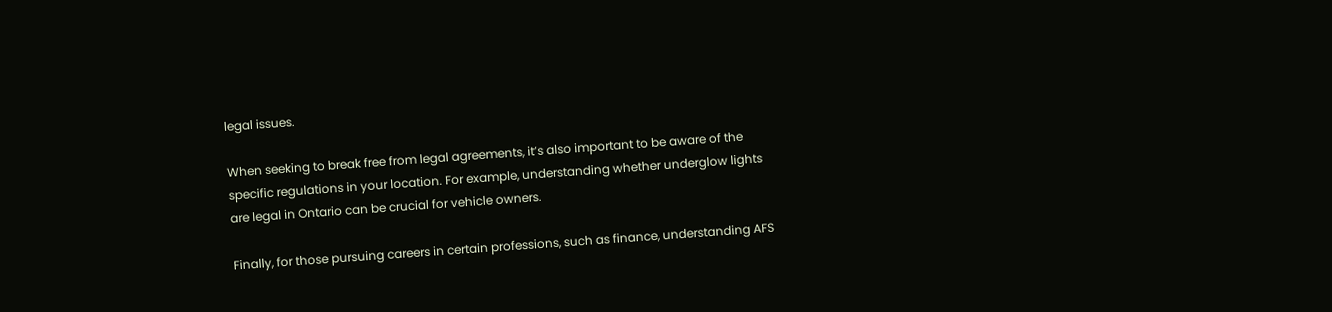legal issues.

When seeking to break free from legal agreements, it’s also important to be aware of the specific regulations in your location. For example, understanding whether underglow lights are legal in Ontario can be crucial for vehicle owners.

Finally, for those pursuing careers in certain professions, such as finance, understanding AFS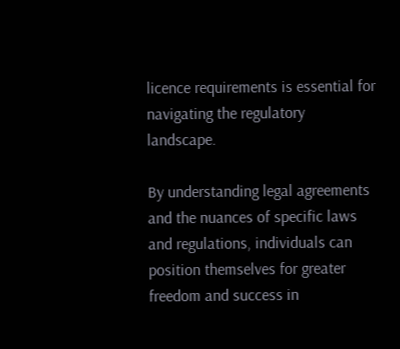licence requirements is essential for navigating the regulatory landscape.

By understanding legal agreements and the nuances of specific laws and regulations, individuals can position themselves for greater freedom and success in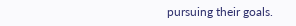pursuing their goals.